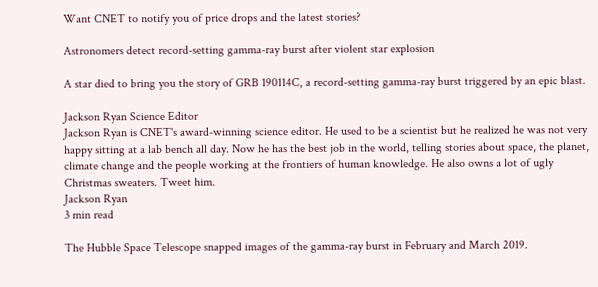Want CNET to notify you of price drops and the latest stories?

Astronomers detect record-setting gamma-ray burst after violent star explosion

A star died to bring you the story of GRB 190114C, a record-setting gamma-ray burst triggered by an epic blast.

Jackson Ryan Science Editor
Jackson Ryan is CNET's award-winning science editor. He used to be a scientist but he realized he was not very happy sitting at a lab bench all day. Now he has the best job in the world, telling stories about space, the planet, climate change and the people working at the frontiers of human knowledge. He also owns a lot of ugly Christmas sweaters. Tweet him.
Jackson Ryan
3 min read

The Hubble Space Telescope snapped images of the gamma-ray burst in February and March 2019.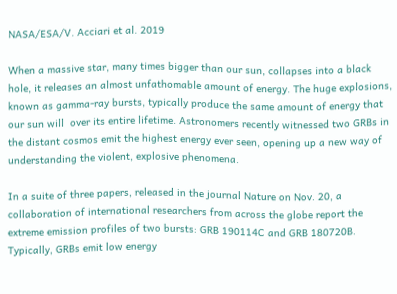NASA/ESA/V. Acciari et al. 2019

When a massive star, many times bigger than our sun, collapses into a black hole, it releases an almost unfathomable amount of energy. The huge explosions, known as gamma-ray bursts, typically produce the same amount of energy that our sun will  over its entire lifetime. Astronomers recently witnessed two GRBs in the distant cosmos emit the highest energy ever seen, opening up a new way of understanding the violent, explosive phenomena.

In a suite of three papers, released in the journal Nature on Nov. 20, a collaboration of international researchers from across the globe report the extreme emission profiles of two bursts: GRB 190114C and GRB 180720B. Typically, GRBs emit low energy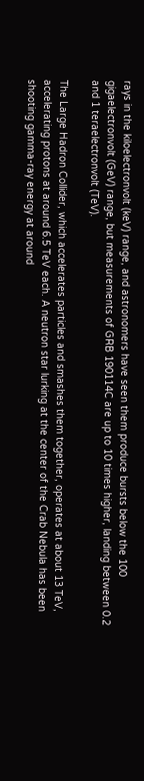rays in the kiloelectronvolt (keV) range, and astronomers have seen them produce bursts below the 100 gigaelectronvolt (GeV) range, but measurements of GRB 190114C are up to 10 times higher, landing between 0.2 and 1 teraelectronvolt (TeV).

The Large Hadron Collider, which accelerates particles and smashes them together, operates at about 13 TeV, accelerating protons at around 6.5 TeV each. A neutron star lurking at the center of the Crab Nebula has been shooting gamma-ray energy at around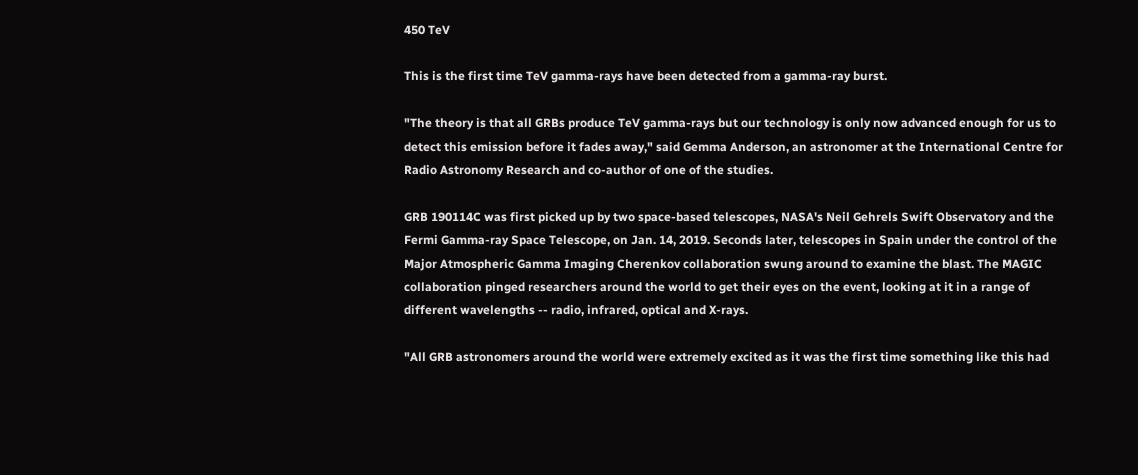450 TeV

This is the first time TeV gamma-rays have been detected from a gamma-ray burst.

"The theory is that all GRBs produce TeV gamma-rays but our technology is only now advanced enough for us to detect this emission before it fades away," said Gemma Anderson, an astronomer at the International Centre for Radio Astronomy Research and co-author of one of the studies.

GRB 190114C was first picked up by two space-based telescopes, NASA's Neil Gehrels Swift Observatory and the Fermi Gamma-ray Space Telescope, on Jan. 14, 2019. Seconds later, telescopes in Spain under the control of the Major Atmospheric Gamma Imaging Cherenkov collaboration swung around to examine the blast. The MAGIC collaboration pinged researchers around the world to get their eyes on the event, looking at it in a range of different wavelengths -- radio, infrared, optical and X-rays.

"All GRB astronomers around the world were extremely excited as it was the first time something like this had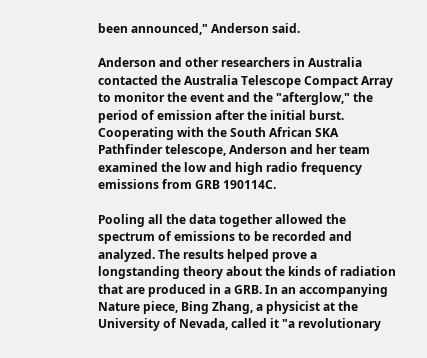been announced," Anderson said.

Anderson and other researchers in Australia contacted the Australia Telescope Compact Array to monitor the event and the "afterglow," the period of emission after the initial burst. Cooperating with the South African SKA Pathfinder telescope, Anderson and her team examined the low and high radio frequency emissions from GRB 190114C.

Pooling all the data together allowed the spectrum of emissions to be recorded and analyzed. The results helped prove a longstanding theory about the kinds of radiation that are produced in a GRB. In an accompanying Nature piece, Bing Zhang, a physicist at the University of Nevada, called it "a revolutionary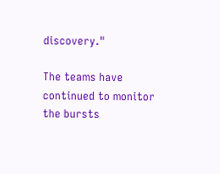discovery."

The teams have continued to monitor the bursts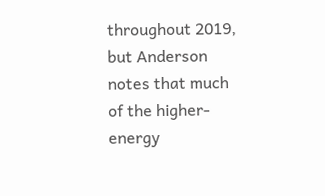throughout 2019, but Anderson notes that much of the higher-energy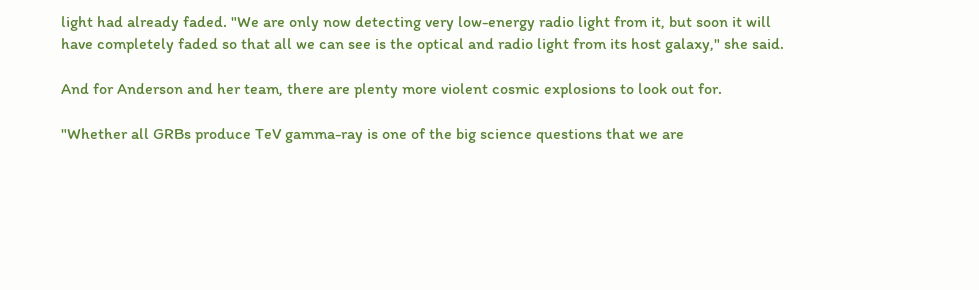light had already faded. "We are only now detecting very low-energy radio light from it, but soon it will have completely faded so that all we can see is the optical and radio light from its host galaxy," she said.

And for Anderson and her team, there are plenty more violent cosmic explosions to look out for.

"Whether all GRBs produce TeV gamma-ray is one of the big science questions that we are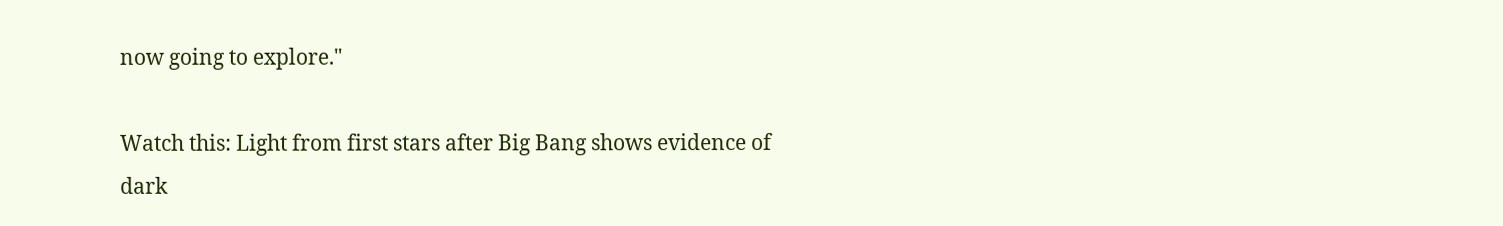now going to explore."

Watch this: Light from first stars after Big Bang shows evidence of dark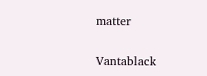matter

Vantablack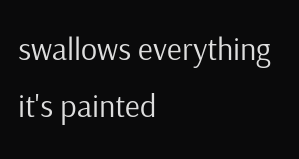swallows everything it's painted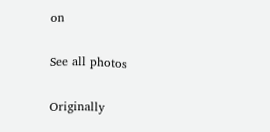on

See all photos

Originally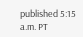published 5:15 a.m. PT